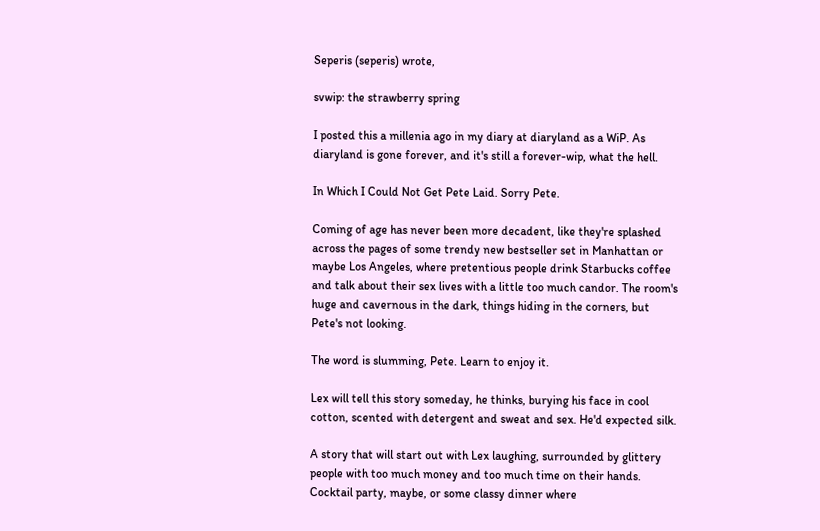Seperis (seperis) wrote,

svwip: the strawberry spring

I posted this a millenia ago in my diary at diaryland as a WiP. As diaryland is gone forever, and it's still a forever-wip, what the hell.

In Which I Could Not Get Pete Laid. Sorry Pete.

Coming of age has never been more decadent, like they're splashed across the pages of some trendy new bestseller set in Manhattan or maybe Los Angeles, where pretentious people drink Starbucks coffee and talk about their sex lives with a little too much candor. The room's huge and cavernous in the dark, things hiding in the corners, but Pete's not looking.

The word is slumming, Pete. Learn to enjoy it.

Lex will tell this story someday, he thinks, burying his face in cool cotton, scented with detergent and sweat and sex. He'd expected silk.

A story that will start out with Lex laughing, surrounded by glittery people with too much money and too much time on their hands. Cocktail party, maybe, or some classy dinner where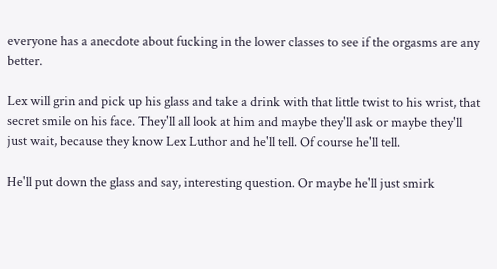everyone has a anecdote about fucking in the lower classes to see if the orgasms are any better.

Lex will grin and pick up his glass and take a drink with that little twist to his wrist, that secret smile on his face. They'll all look at him and maybe they'll ask or maybe they'll just wait, because they know Lex Luthor and he'll tell. Of course he'll tell.

He'll put down the glass and say, interesting question. Or maybe he'll just smirk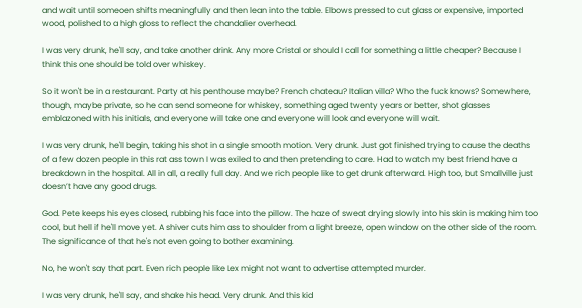and wait until someoen shifts meaningfully and then lean into the table. Elbows pressed to cut glass or expensive, imported wood, polished to a high gloss to reflect the chandalier overhead.

I was very drunk, he'll say, and take another drink. Any more Cristal or should I call for something a little cheaper? Because I think this one should be told over whiskey.

So it won't be in a restaurant. Party at his penthouse maybe? French chateau? Italian villa? Who the fuck knows? Somewhere, though, maybe private, so he can send someone for whiskey, something aged twenty years or better, shot glasses emblazoned with his initials, and everyone will take one and everyone will look and everyone will wait.

I was very drunk, he'll begin, taking his shot in a single smooth motion. Very drunk. Just got finished trying to cause the deaths of a few dozen people in this rat ass town I was exiled to and then pretending to care. Had to watch my best friend have a breakdown in the hospital. All in all, a really full day. And we rich people like to get drunk afterward. High too, but Smallville just doesn’t have any good drugs.

God. Pete keeps his eyes closed, rubbing his face into the pillow. The haze of sweat drying slowly into his skin is making him too cool, but hell if he'll move yet. A shiver cuts him ass to shoulder from a light breeze, open window on the other side of the room. The significance of that he's not even going to bother examining.

No, he won't say that part. Even rich people like Lex might not want to advertise attempted murder.

I was very drunk, he'll say, and shake his head. Very drunk. And this kid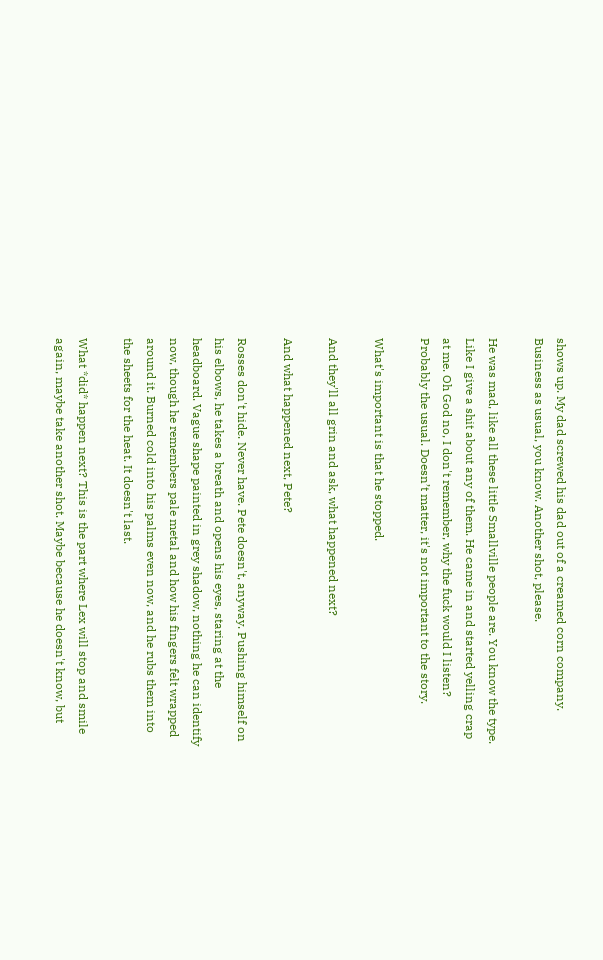shows up. My dad screwed his dad out of a creamed corn company. Business as usual, you know. Another shot, please.

He was mad, like all these little Smallville people are. You know the type. Like I give a shit about any of them. He came in and started yelling crap at me. Oh God no, I don't remember, why the fuck would I listen? Probably the usual. Doesn’t matter, it's not important to the story.

What's important is that he stopped.

And they'll all grin and ask, what happened next?

And what happened next, Pete?

Rosses don't hide. Never have. Pete doesn't, anyway. Pushing himself on his elbows, he takes a breath and opens his eyes, staring at the headboard. Vague shape painted in grey shadow, nothing he can identify now, though he remembers pale metal and how his fingers felt wrapped around it. Burned cold into his palms even now, and he rubs them into the sheets for the heat. It doesn't last.

What *did* happen next? This is the part where Lex will stop and smile again, maybe take another shot. Maybe because he doesn't know, but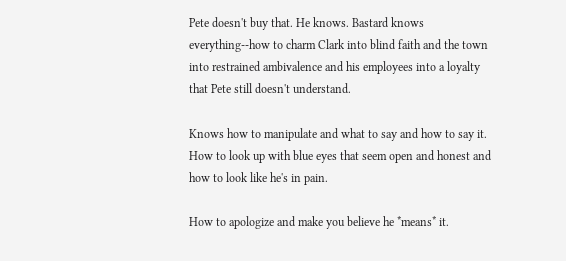Pete doesn't buy that. He knows. Bastard knows everything--how to charm Clark into blind faith and the town into restrained ambivalence and his employees into a loyalty that Pete still doesn't understand.

Knows how to manipulate and what to say and how to say it. How to look up with blue eyes that seem open and honest and how to look like he's in pain.

How to apologize and make you believe he *means* it.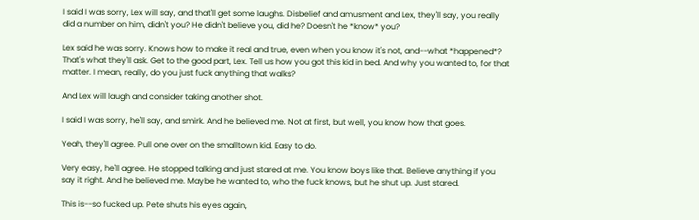I said I was sorry, Lex will say, and that'll get some laughs. Disbelief and amusment and Lex, they'll say, you really did a number on him, didn't you? He didn't believe you, did he? Doesn't he *know* you?

Lex said he was sorry. Knows how to make it real and true, even when you know it's not, and--what *happened*? That's what they'll ask. Get to the good part, Lex. Tell us how you got this kid in bed. And why you wanted to, for that matter. I mean, really, do you just fuck anything that walks?

And Lex will laugh and consider taking another shot.

I said I was sorry, he'll say, and smirk. And he believed me. Not at first, but well, you know how that goes.

Yeah, they'll agree. Pull one over on the smalltown kid. Easy to do.

Very easy, he'll agree. He stopped talking and just stared at me. You know boys like that. Believe anything if you say it right. And he believed me. Maybe he wanted to, who the fuck knows, but he shut up. Just stared.

This is--so fucked up. Pete shuts his eyes again,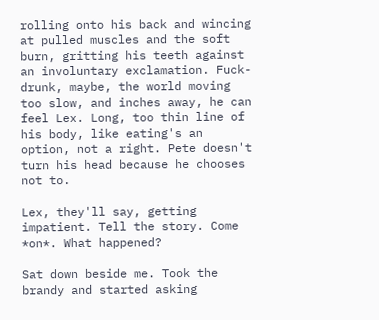rolling onto his back and wincing at pulled muscles and the soft burn, gritting his teeth against an involuntary exclamation. Fuck-drunk, maybe, the world moving too slow, and inches away, he can feel Lex. Long, too thin line of his body, like eating's an option, not a right. Pete doesn't turn his head because he chooses not to.

Lex, they'll say, getting impatient. Tell the story. Come *on*. What happened?

Sat down beside me. Took the brandy and started asking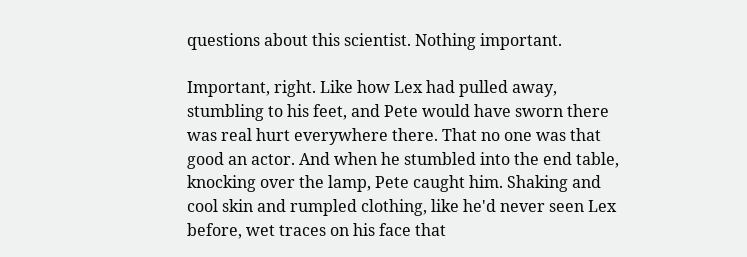questions about this scientist. Nothing important.

Important, right. Like how Lex had pulled away, stumbling to his feet, and Pete would have sworn there was real hurt everywhere there. That no one was that good an actor. And when he stumbled into the end table, knocking over the lamp, Pete caught him. Shaking and cool skin and rumpled clothing, like he'd never seen Lex before, wet traces on his face that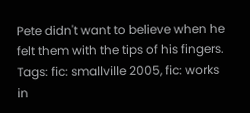Pete didn't want to believe when he felt them with the tips of his fingers.
Tags: fic: smallville 2005, fic: works in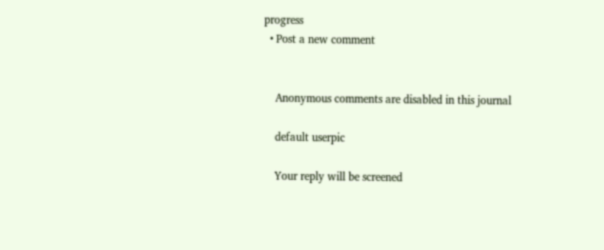progress
  • Post a new comment


    Anonymous comments are disabled in this journal

    default userpic

    Your reply will be screened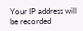Your IP address will be recorded